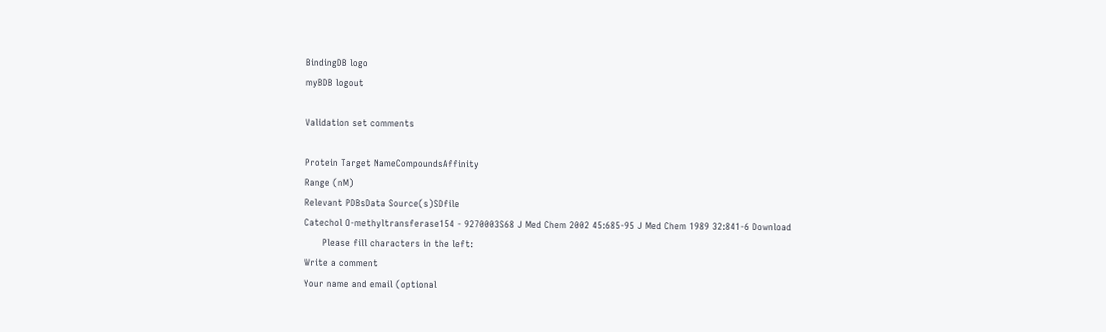BindingDB logo
myBDB logout

Validation set comments

Protein Target NameCompoundsAffinity
Range (nM)
Relevant PDBsData Source(s)SDfile
Catechol O-methyltransferase154 - 9270003S68 J Med Chem 2002 45:685-95 J Med Chem 1989 32:841-6 Download
      Please fill characters in the left:
Write a comment
Your name and email (optional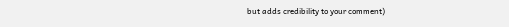but adds credibility to your comment)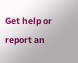Get help or report an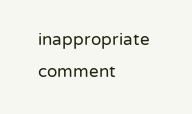inappropriate comment